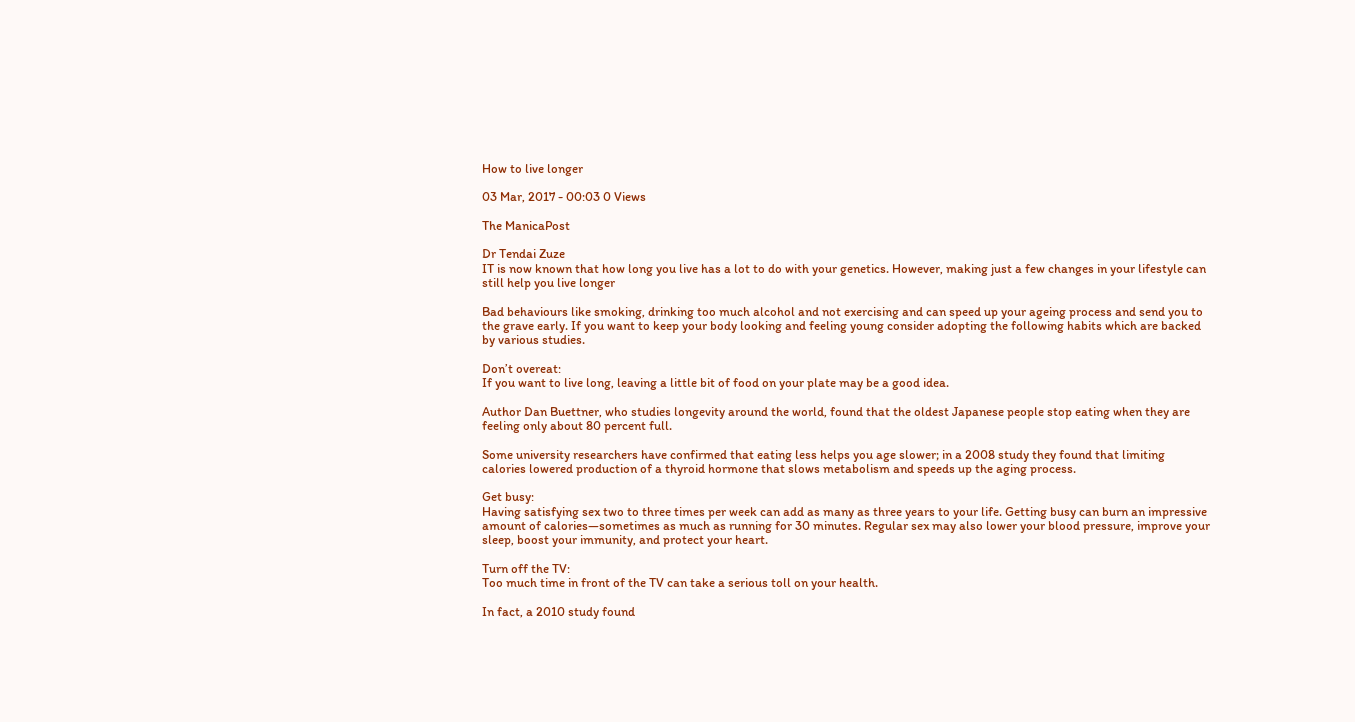How to live longer

03 Mar, 2017 - 00:03 0 Views

The ManicaPost

Dr Tendai Zuze
IT is now known that how long you live has a lot to do with your genetics. However, making just a few changes in your lifestyle can still help you live longer

Bad behaviours like smoking, drinking too much alcohol and not exercising and can speed up your ageing process and send you to the grave early. If you want to keep your body looking and feeling young consider adopting the following habits which are backed by various studies.

Don’t overeat:
If you want to live long, leaving a little bit of food on your plate may be a good idea.

Author Dan Buettner, who studies longevity around the world, found that the oldest Japanese people stop eating when they are feeling only about 80 percent full.

Some university researchers have confirmed that eating less helps you age slower; in a 2008 study they found that limiting calories lowered production of a thyroid hormone that slows metabolism and speeds up the aging process.

Get busy:
Having satisfying sex two to three times per week can add as many as three years to your life. Getting busy can burn an impressive amount of calories—sometimes as much as running for 30 minutes. Regular sex may also lower your blood pressure, improve your sleep, boost your immunity, and protect your heart.

Turn off the TV:
Too much time in front of the TV can take a serious toll on your health.

In fact, a 2010 study found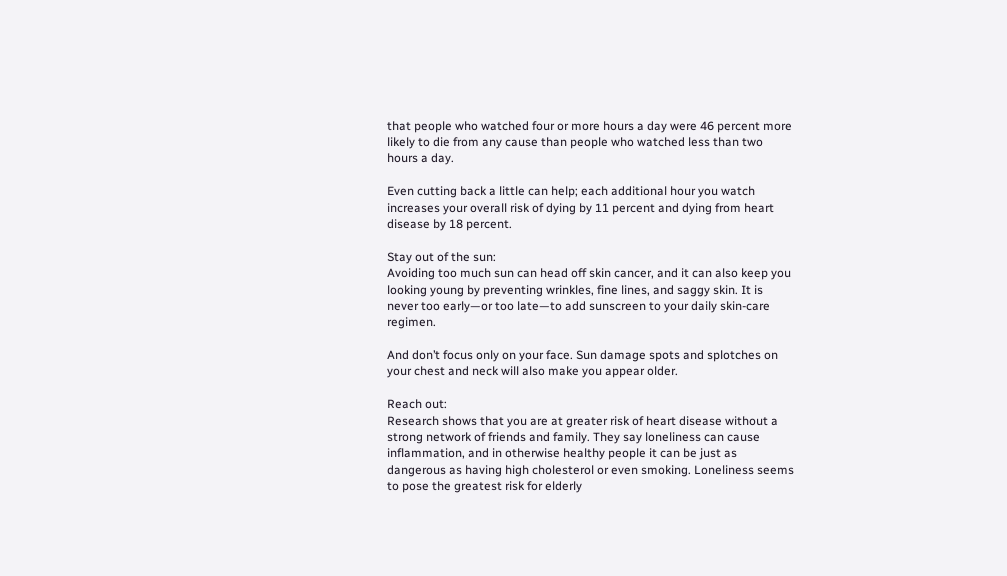that people who watched four or more hours a day were 46 percent more likely to die from any cause than people who watched less than two hours a day.

Even cutting back a little can help; each additional hour you watch increases your overall risk of dying by 11 percent and dying from heart disease by 18 percent.

Stay out of the sun:
Avoiding too much sun can head off skin cancer, and it can also keep you looking young by preventing wrinkles, fine lines, and saggy skin. It is never too early—or too late—to add sunscreen to your daily skin-care regimen.

And don’t focus only on your face. Sun damage spots and splotches on your chest and neck will also make you appear older.

Reach out:
Research shows that you are at greater risk of heart disease without a strong network of friends and family. They say loneliness can cause inflammation, and in otherwise healthy people it can be just as dangerous as having high cholesterol or even smoking. Loneliness seems to pose the greatest risk for elderly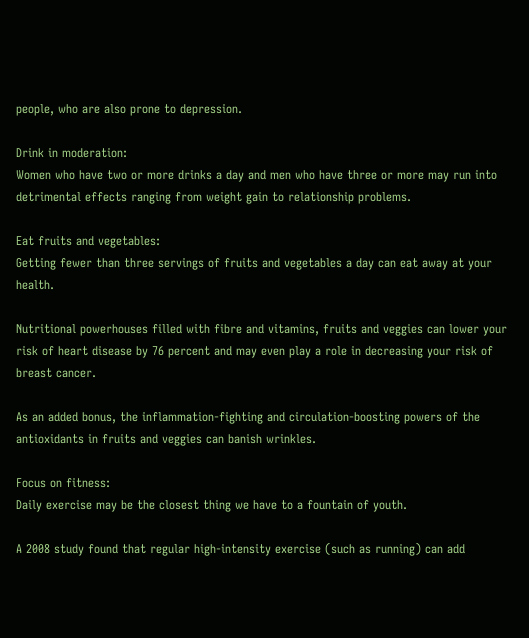people, who are also prone to depression.

Drink in moderation:
Women who have two or more drinks a day and men who have three or more may run into detrimental effects ranging from weight gain to relationship problems.

Eat fruits and vegetables:
Getting fewer than three servings of fruits and vegetables a day can eat away at your health.

Nutritional powerhouses filled with fibre and vitamins, fruits and veggies can lower your risk of heart disease by 76 percent and may even play a role in decreasing your risk of breast cancer.

As an added bonus, the inflammation-fighting and circulation-boosting powers of the antioxidants in fruits and veggies can banish wrinkles.

Focus on fitness:
Daily exercise may be the closest thing we have to a fountain of youth.

A 2008 study found that regular high-intensity exercise (such as running) can add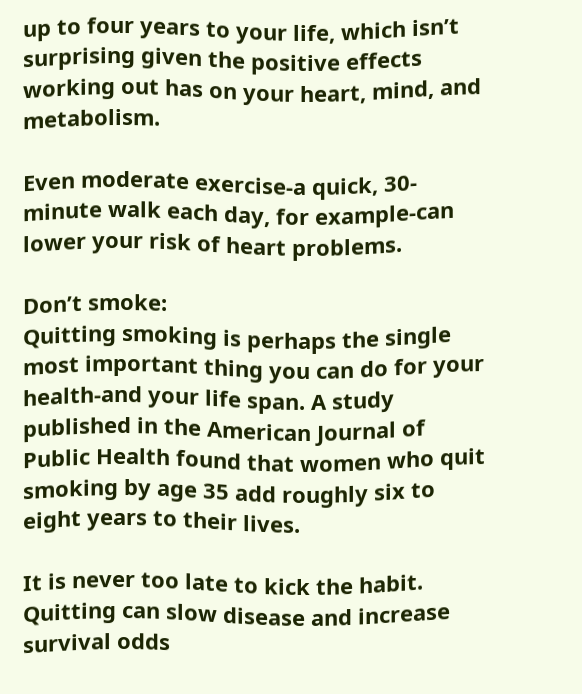up to four years to your life, which isn’t surprising given the positive effects working out has on your heart, mind, and metabolism.

Even moderate exercise-a quick, 30-minute walk each day, for example-can lower your risk of heart problems.

Don’t smoke:
Quitting smoking is perhaps the single most important thing you can do for your health-and your life span. A study published in the American Journal of Public Health found that women who quit smoking by age 35 add roughly six to eight years to their lives.

It is never too late to kick the habit. Quitting can slow disease and increase survival odds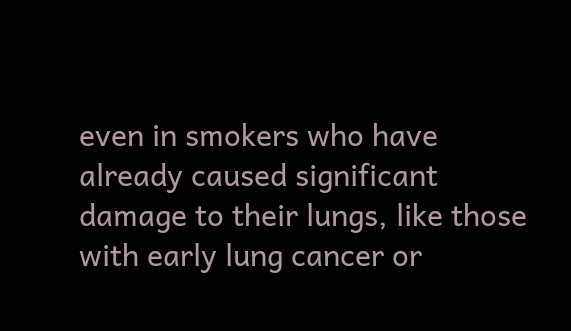even in smokers who have already caused significant damage to their lungs, like those with early lung cancer or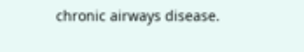chronic airways disease.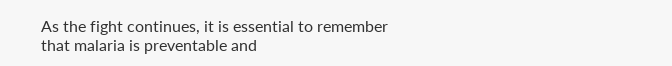As the fight continues, it is essential to remember that malaria is preventable and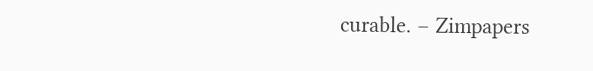curable. – Zimpapers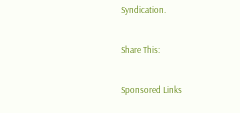Syndication.

Share This:

Sponsored Links